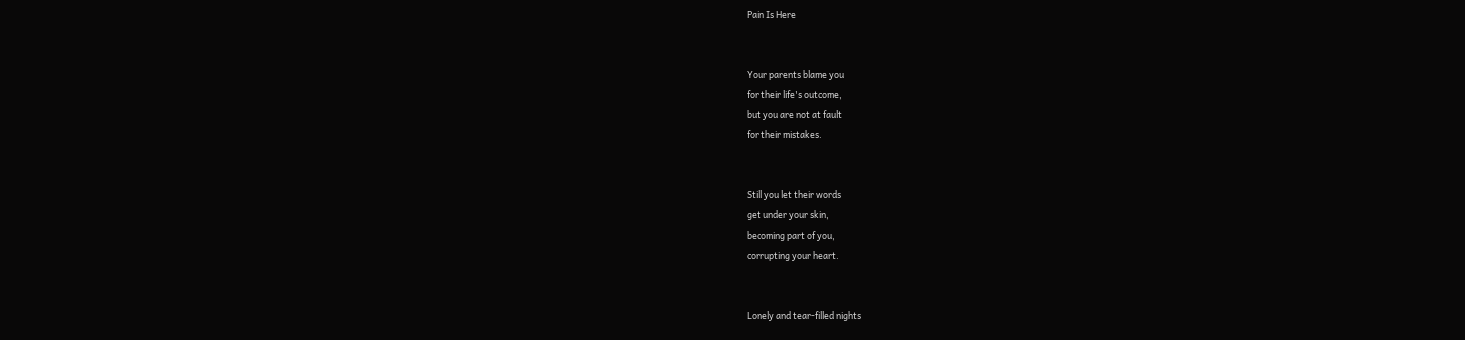Pain Is Here


Your parents blame you
for their life's outcome,
but you are not at fault
for their mistakes.


Still you let their words
get under your skin,
becoming part of you,
corrupting your heart.


Lonely and tear-filled nights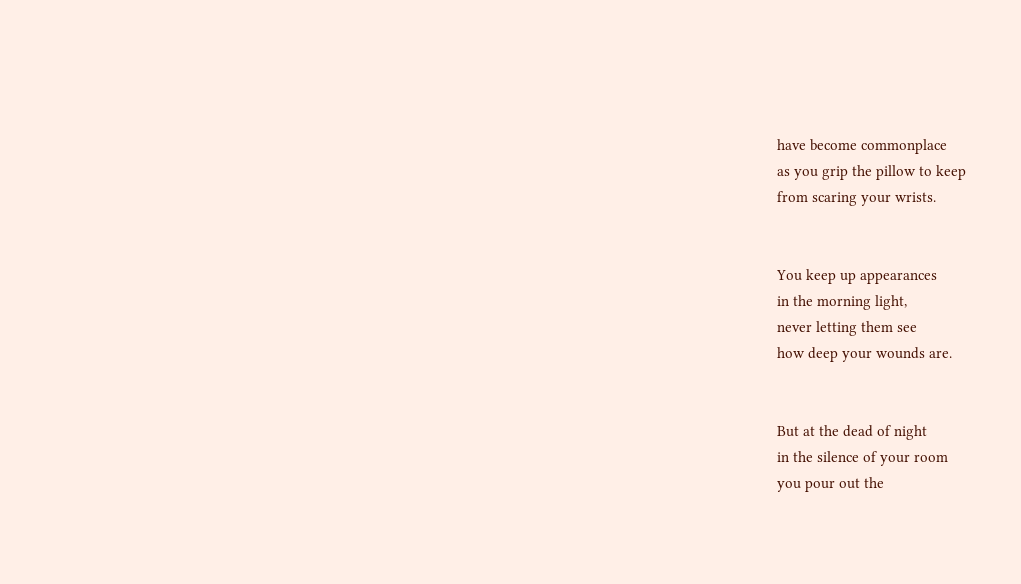have become commonplace
as you grip the pillow to keep
from scaring your wrists.


You keep up appearances
in the morning light,
never letting them see
how deep your wounds are.


But at the dead of night
in the silence of your room
you pour out the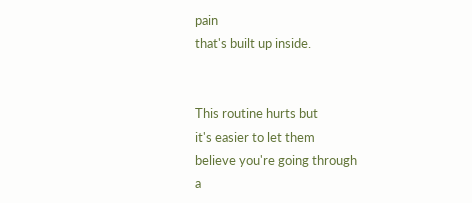pain
that's built up inside.


This routine hurts but
it's easier to let them
believe you're going through
a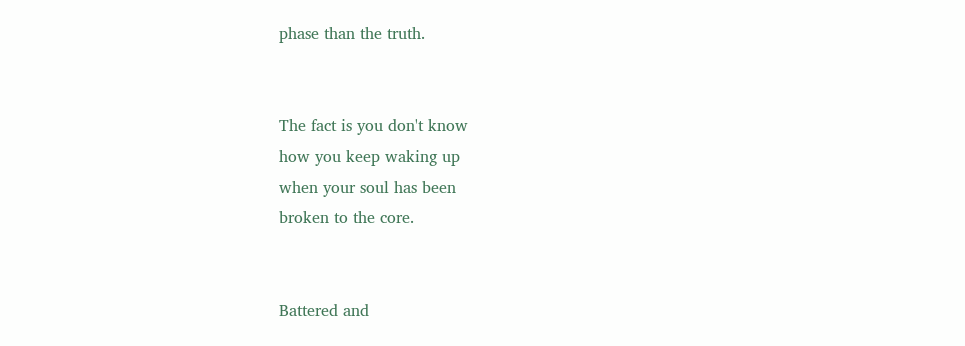phase than the truth.


The fact is you don't know
how you keep waking up
when your soul has been
broken to the core.


Battered and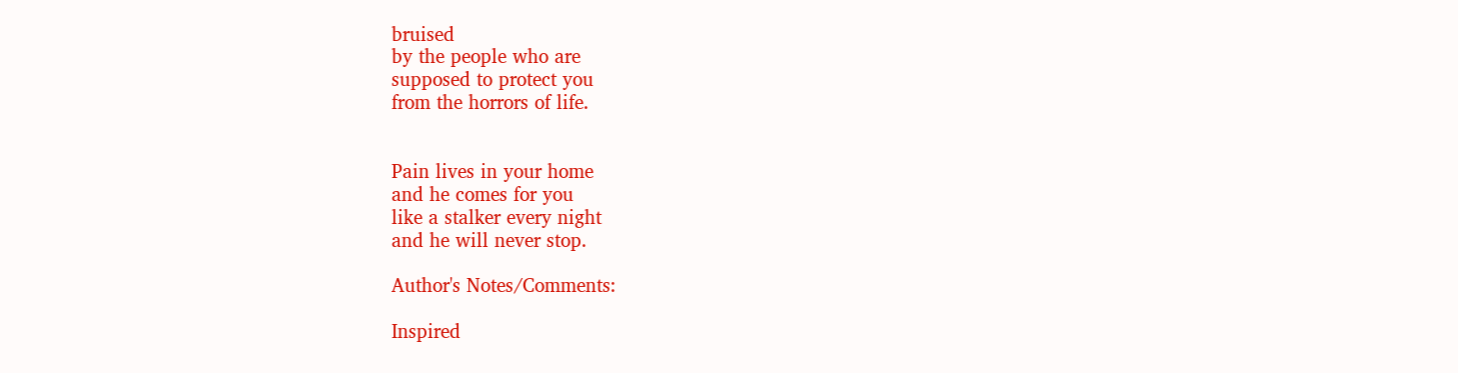bruised
by the people who are
supposed to protect you
from the horrors of life.


Pain lives in your home
and he comes for you
like a stalker every night
and he will never stop.

Author's Notes/Comments:

Inspired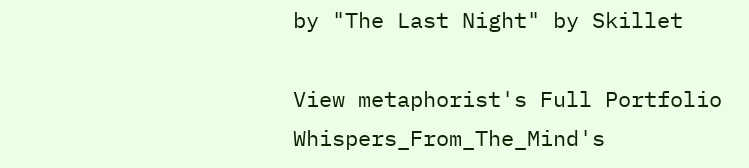by "The Last Night" by Skillet

View metaphorist's Full Portfolio
Whispers_From_The_Mind's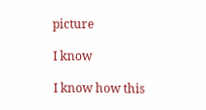picture

I know

I know how this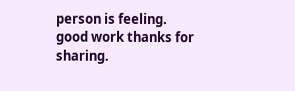person is feeling. good work thanks for sharing.